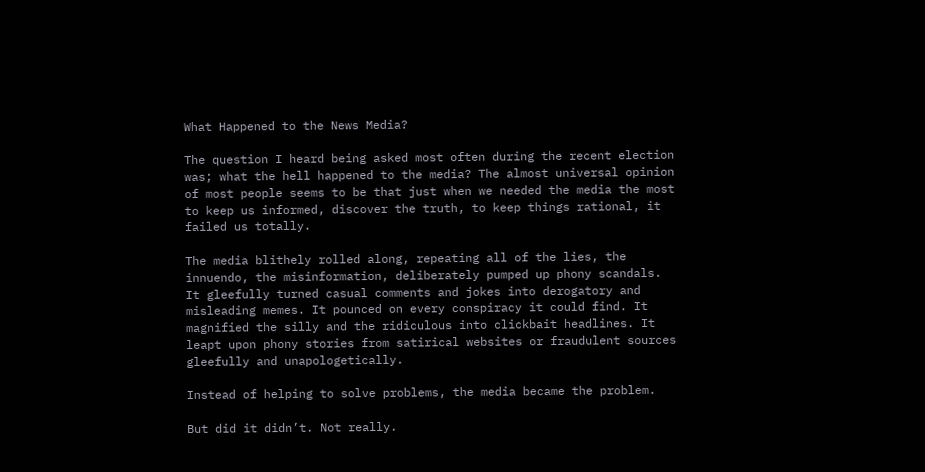What Happened to the News Media?

The question I heard being asked most often during the recent election was; what the hell happened to the media? The almost universal opinion of most people seems to be that just when we needed the media the most to keep us informed, discover the truth, to keep things rational, it failed us totally.

The media blithely rolled along, repeating all of the lies, the innuendo, the misinformation, deliberately pumped up phony scandals. It gleefully turned casual comments and jokes into derogatory and misleading memes. It pounced on every conspiracy it could find. It magnified the silly and the ridiculous into clickbait headlines. It leapt upon phony stories from satirical websites or fraudulent sources gleefully and unapologetically.

Instead of helping to solve problems, the media became the problem.

But did it didn’t. Not really.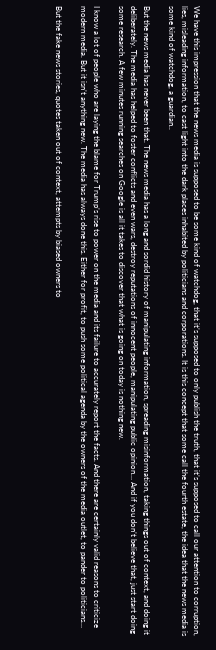We have this impression that the news media is supposed to be some kind of watchdog, that it’s supposed to only publish the truth, that it’s supposed to call our attention to corruption, lies, misleading information, to cast light into the dark places inhabited by politicians and corporations. It is this concept that some call the fourth estate, the idea that the news media is some kind of watchdog, a guardian..

But the news media has never been that. The news media has a long and sordid history of manipulating information, spreading misinformation, taking things out of context, and doing it deliberately. The media has helped to foster conflicts and even wars, destroy reputations of innocent people, manipulating public opinion… And if you don’t believe that, just start doing some research. A few minutes running searches on Google is all it takes to discover that what is going on today is nothing new.

I know a lot of people who are laying the blame for Trump’s rise to power on the media and its failure to accurately report the facts. And there are certainly valid reasons to criticize modern media. But it isn’t anything new. The media has always done this. Either for profit, to push some political agenda by the owners of the media outlet, to pander to politicians…

But the fake news stories, quotes taken out of context, attempts by biased owners to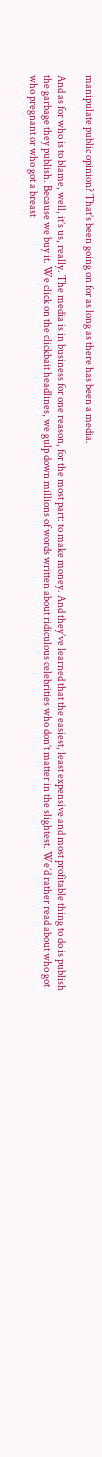manipulate public opinion? That’s been going on for as long as there has been a media.

And as for who is to blame, well, it’s us, really. The media is in business for one reason, for the most part: to make money. And they’ve learned that the easiest, least expensive and most profitable thing to do is publish the garbage they publish. Because we buy it. We click on the clickbait headlines, we gulp down millions of words written about ridiculous celebrities who don’t matter in the slightest. We’d rather read about who got who pregnant or who got a breast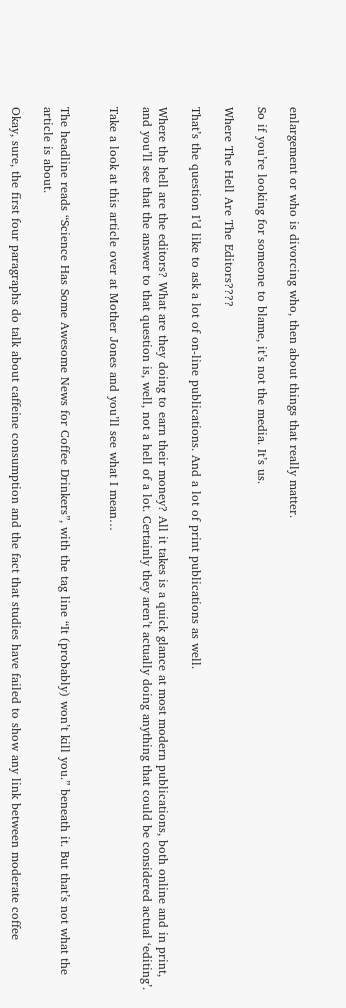enlargement or who is divorcing who, then about things that really matter.

So if you’re looking for someone to blame, it’s not the media. It’s us.

Where The Hell Are The Editors????

That’s the question I’d like to ask a lot of on-line publications. And a lot of print publications as well.

Where the hell are the editors? What are they doing to earn their money? All it takes is a quick glance at most modern publications, both online and in print, and you’ll see that the answer to that question is, well, not a hell of a lot. Certainly they aren’t actually doing anything that could be considered actual ‘editing’.

Take a look at this article over at Mother Jones and you’ll see what I mean…


The headline reads “Science Has Some Awesome News for Coffee Drinkers”, with the tag line “It (probably) won’t kill you.” beneath it. But that’s not what the article is about.

Okay, sure, the first four paragraphs do talk about caffeine consumption and the fact that studies have failed to show any link between moderate coffee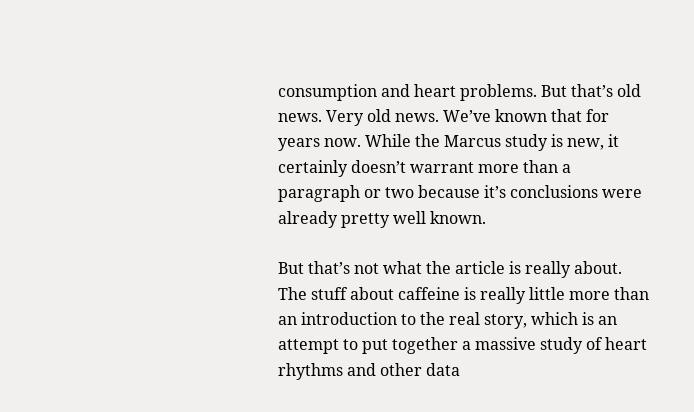consumption and heart problems. But that’s old news. Very old news. We’ve known that for years now. While the Marcus study is new, it certainly doesn’t warrant more than a paragraph or two because it’s conclusions were already pretty well known.

But that’s not what the article is really about. The stuff about caffeine is really little more than an introduction to the real story, which is an attempt to put together a massive study of heart rhythms and other data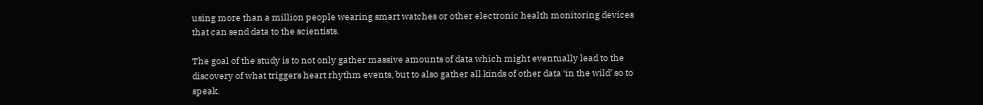using more than a million people wearing smart watches or other electronic health monitoring devices that can send data to the scientists.

The goal of the study is to not only gather massive amounts of data which might eventually lead to the discovery of what triggers heart rhythm events, but to also gather all kinds of other data ‘in the wild’ so to speak.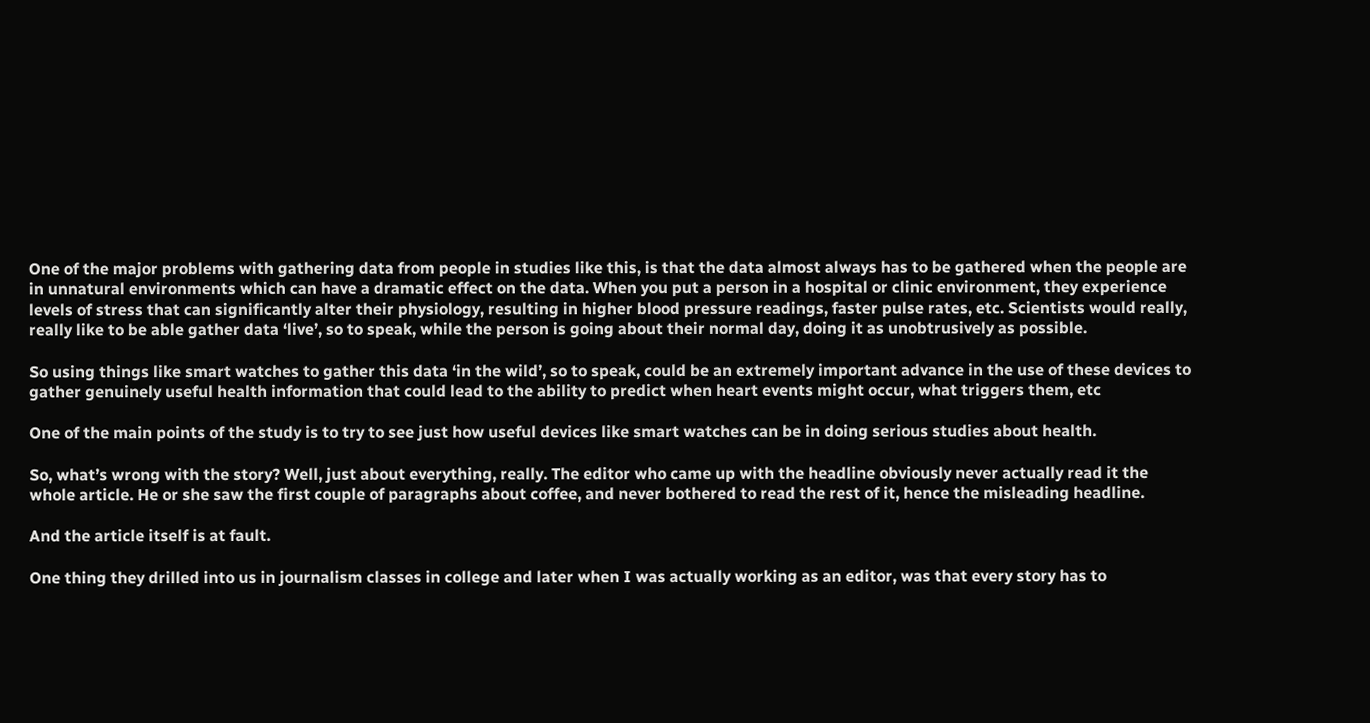One of the major problems with gathering data from people in studies like this, is that the data almost always has to be gathered when the people are in unnatural environments which can have a dramatic effect on the data. When you put a person in a hospital or clinic environment, they experience levels of stress that can significantly alter their physiology, resulting in higher blood pressure readings, faster pulse rates, etc. Scientists would really, really like to be able gather data ‘live’, so to speak, while the person is going about their normal day, doing it as unobtrusively as possible.

So using things like smart watches to gather this data ‘in the wild’, so to speak, could be an extremely important advance in the use of these devices to gather genuinely useful health information that could lead to the ability to predict when heart events might occur, what triggers them, etc

One of the main points of the study is to try to see just how useful devices like smart watches can be in doing serious studies about health.

So, what’s wrong with the story? Well, just about everything, really. The editor who came up with the headline obviously never actually read it the whole article. He or she saw the first couple of paragraphs about coffee, and never bothered to read the rest of it, hence the misleading headline.

And the article itself is at fault.

One thing they drilled into us in journalism classes in college and later when I was actually working as an editor, was that every story has to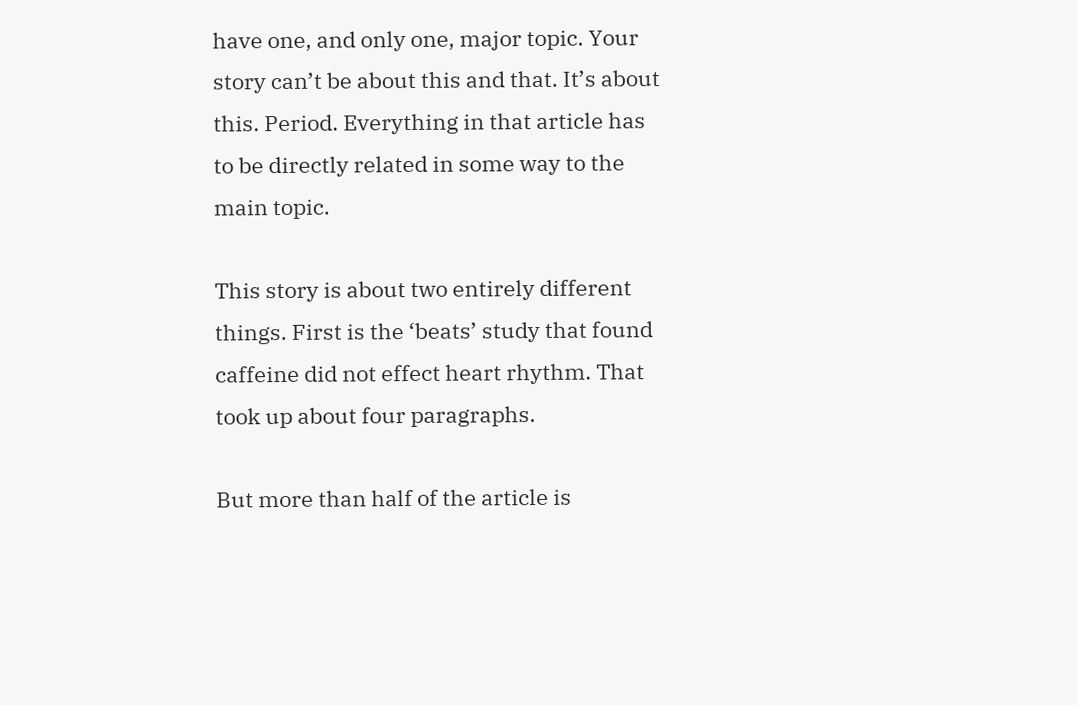have one, and only one, major topic. Your story can’t be about this and that. It’s about this. Period. Everything in that article has to be directly related in some way to the main topic.

This story is about two entirely different things. First is the ‘beats’ study that found caffeine did not effect heart rhythm. That took up about four paragraphs.

But more than half of the article is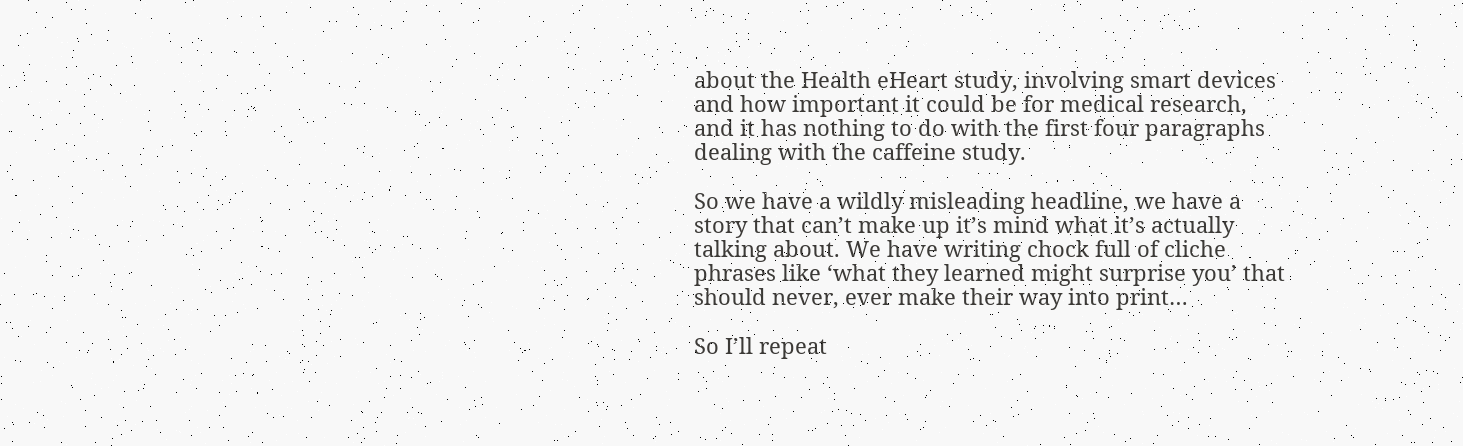about the Health eHeart study, involving smart devices and how important it could be for medical research, and it has nothing to do with the first four paragraphs dealing with the caffeine study.

So we have a wildly misleading headline, we have a story that can’t make up it’s mind what it’s actually talking about. We have writing chock full of cliche phrases like ‘what they learned might surprise you’ that should never, ever make their way into print…

So I’ll repeat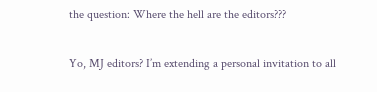the question: Where the hell are the editors???

Yo, MJ editors? I’m extending a personal invitation to all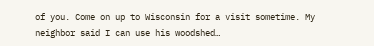of you. Come on up to Wisconsin for a visit sometime. My neighbor said I can use his woodshed…